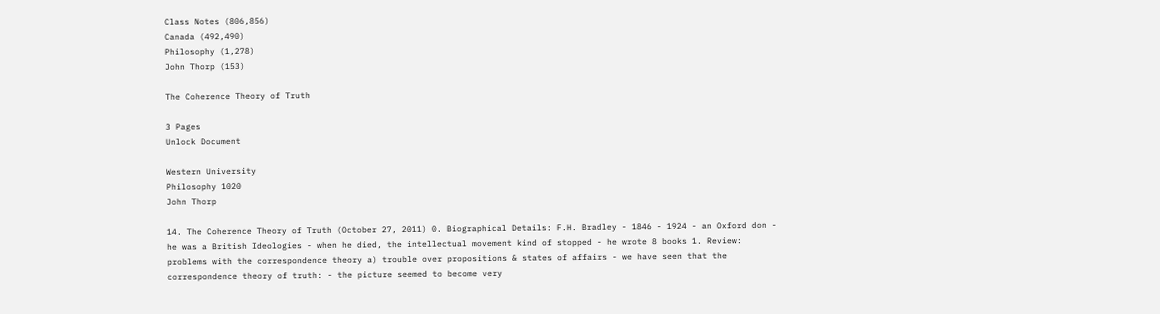Class Notes (806,856)
Canada (492,490)
Philosophy (1,278)
John Thorp (153)

The Coherence Theory of Truth

3 Pages
Unlock Document

Western University
Philosophy 1020
John Thorp

14. The Coherence Theory of Truth (October 27, 2011) 0. Biographical Details: F.H. Bradley - 1846 - 1924 - an Oxford don - he was a British Ideologies - when he died, the intellectual movement kind of stopped - he wrote 8 books 1. Review: problems with the correspondence theory a) trouble over propositions & states of affairs - we have seen that the correspondence theory of truth: - the picture seemed to become very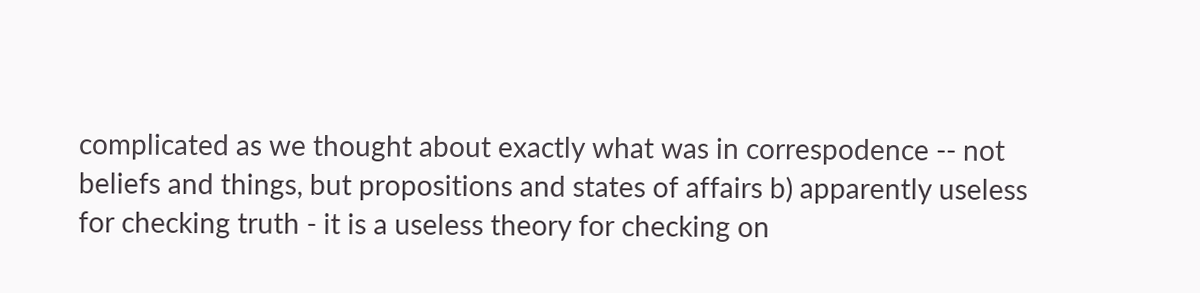complicated as we thought about exactly what was in correspodence -- not beliefs and things, but propositions and states of affairs b) apparently useless for checking truth - it is a useless theory for checking on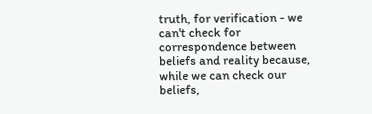truth, for verification - we can't check for correspondence between beliefs and reality because, while we can check our beliefs,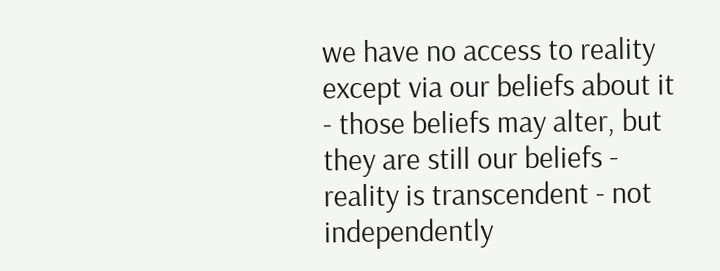we have no access to reality except via our beliefs about it - those beliefs may alter, but they are still our beliefs - reality is transcendent - not independently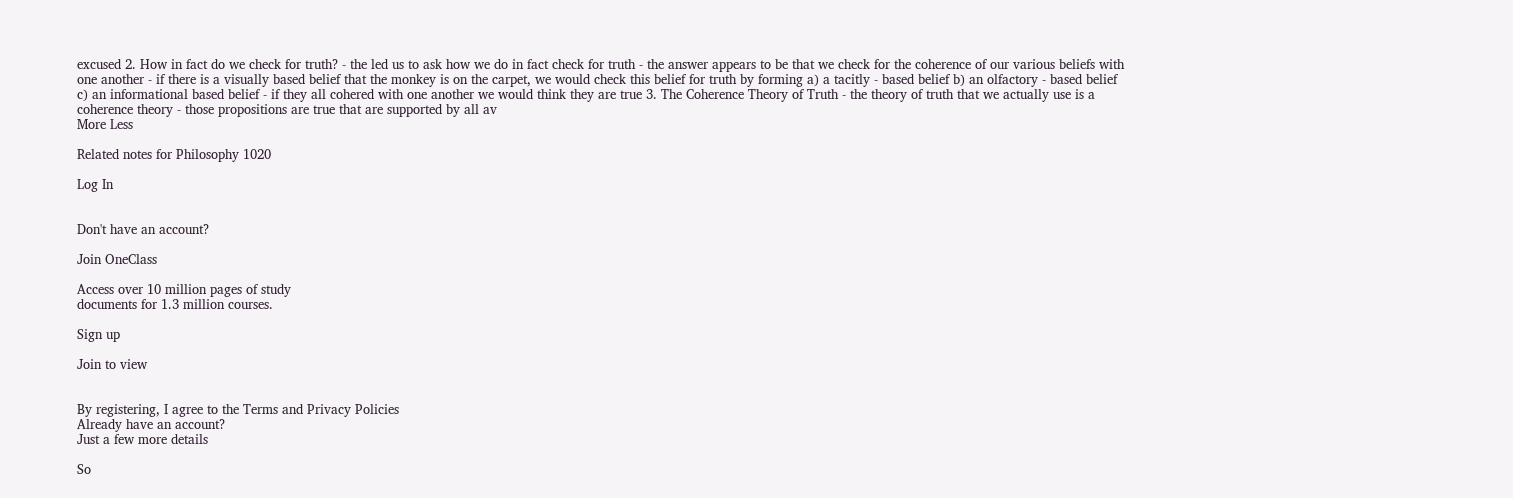excused 2. How in fact do we check for truth? - the led us to ask how we do in fact check for truth - the answer appears to be that we check for the coherence of our various beliefs with one another - if there is a visually based belief that the monkey is on the carpet, we would check this belief for truth by forming a) a tacitly - based belief b) an olfactory - based belief c) an informational based belief - if they all cohered with one another we would think they are true 3. The Coherence Theory of Truth - the theory of truth that we actually use is a coherence theory - those propositions are true that are supported by all av
More Less

Related notes for Philosophy 1020

Log In


Don't have an account?

Join OneClass

Access over 10 million pages of study
documents for 1.3 million courses.

Sign up

Join to view


By registering, I agree to the Terms and Privacy Policies
Already have an account?
Just a few more details

So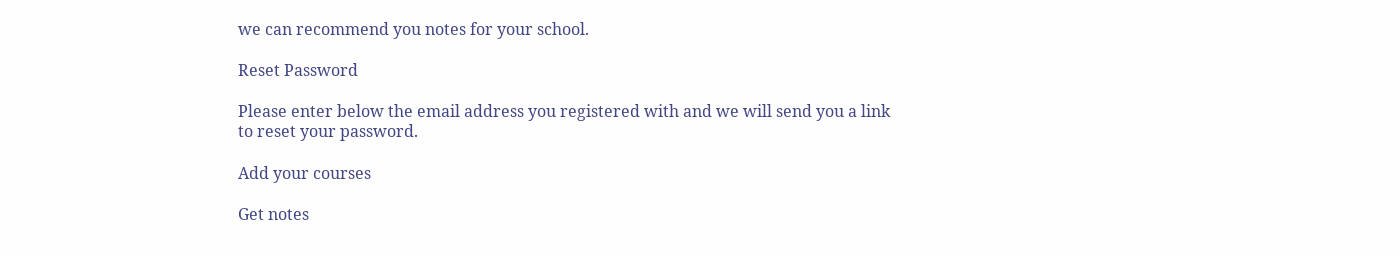we can recommend you notes for your school.

Reset Password

Please enter below the email address you registered with and we will send you a link to reset your password.

Add your courses

Get notes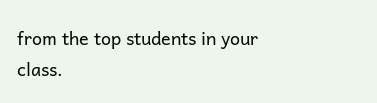from the top students in your class.